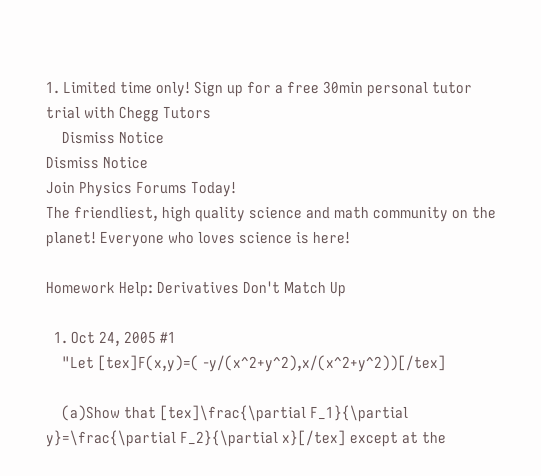1. Limited time only! Sign up for a free 30min personal tutor trial with Chegg Tutors
    Dismiss Notice
Dismiss Notice
Join Physics Forums Today!
The friendliest, high quality science and math community on the planet! Everyone who loves science is here!

Homework Help: Derivatives Don't Match Up

  1. Oct 24, 2005 #1
    "Let [tex]F(x,y)=( -y/(x^2+y^2),x/(x^2+y^2))[/tex]

    (a)Show that [tex]\frac{\partial F_1}{\partial y}=\frac{\partial F_2}{\partial x}[/tex] except at the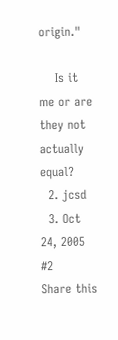origin."

    Is it me or are they not actually equal?
  2. jcsd
  3. Oct 24, 2005 #2
Share this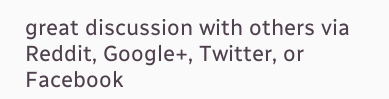great discussion with others via Reddit, Google+, Twitter, or Facebook